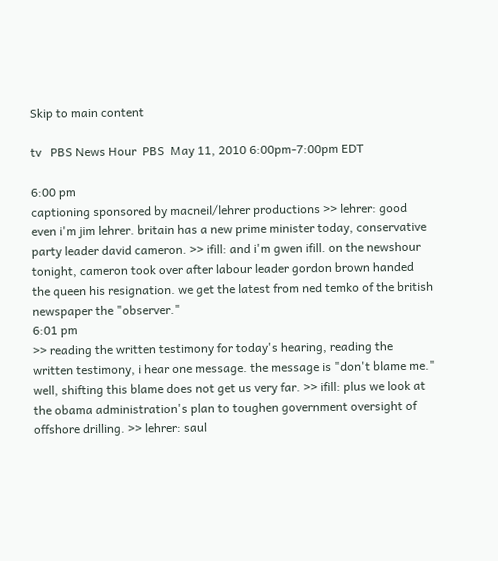Skip to main content

tv   PBS News Hour  PBS  May 11, 2010 6:00pm-7:00pm EDT

6:00 pm
captioning sponsored by macneil/lehrer productions >> lehrer: good even i'm jim lehrer. britain has a new prime minister today, conservative party leader david cameron. >> ifill: and i'm gwen ifill. on the newshour tonight, cameron took over after labour leader gordon brown handed the queen his resignation. we get the latest from ned temko of the british newspaper the "observer."
6:01 pm
>> reading the written testimony for today's hearing, reading the written testimony, i hear one message. the message is "don't blame me." well, shifting this blame does not get us very far. >> ifill: plus we look at the obama administration's plan to toughen government oversight of offshore drilling. >> lehrer: saul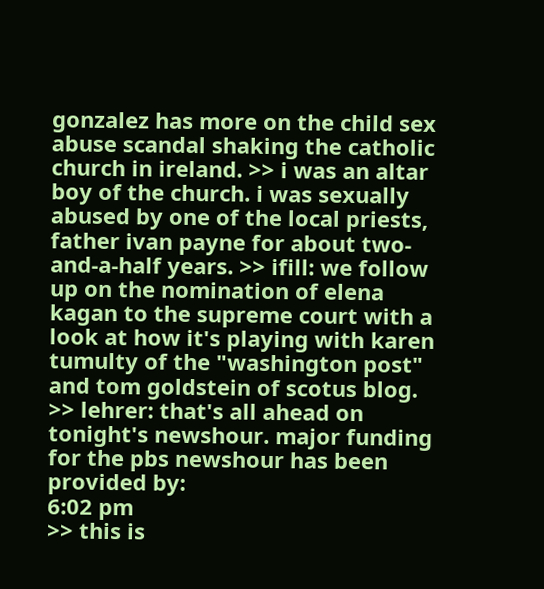gonzalez has more on the child sex abuse scandal shaking the catholic church in ireland. >> i was an altar boy of the church. i was sexually abused by one of the local priests, father ivan payne for about two-and-a-half years. >> ifill: we follow up on the nomination of elena kagan to the supreme court with a look at how it's playing with karen tumulty of the "washington post" and tom goldstein of scotus blog. >> lehrer: that's all ahead on tonight's newshour. major funding for the pbs newshour has been provided by:
6:02 pm
>> this is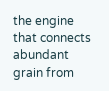the engine that connects abundant grain from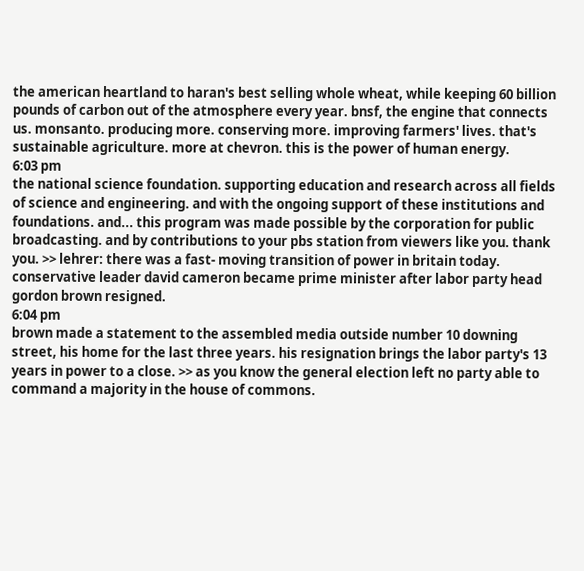the american heartland to haran's best selling whole wheat, while keeping 60 billion pounds of carbon out of the atmosphere every year. bnsf, the engine that connects us. monsanto. producing more. conserving more. improving farmers' lives. that's sustainable agriculture. more at chevron. this is the power of human energy.
6:03 pm
the national science foundation. supporting education and research across all fields of science and engineering. and with the ongoing support of these institutions and foundations. and... this program was made possible by the corporation for public broadcasting. and by contributions to your pbs station from viewers like you. thank you. >> lehrer: there was a fast- moving transition of power in britain today. conservative leader david cameron became prime minister after labor party head gordon brown resigned.
6:04 pm
brown made a statement to the assembled media outside number 10 downing street, his home for the last three years. his resignation brings the labor party's 13 years in power to a close. >> as you know the general election left no party able to command a majority in the house of commons.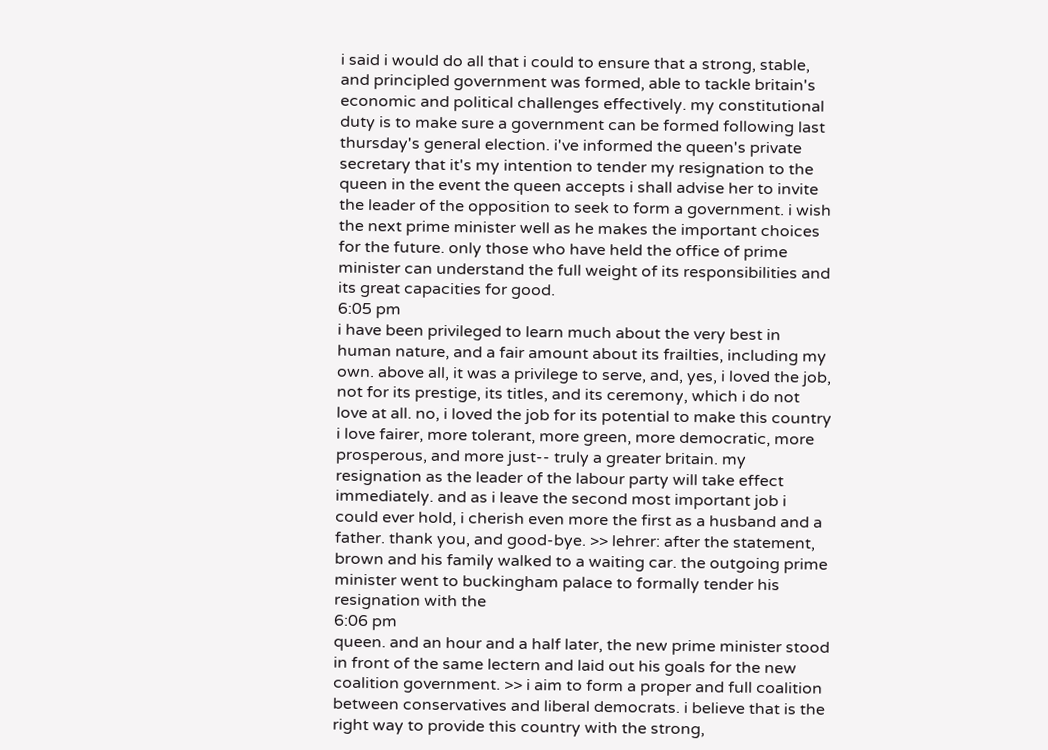i said i would do all that i could to ensure that a strong, stable, and principled government was formed, able to tackle britain's economic and political challenges effectively. my constitutional duty is to make sure a government can be formed following last thursday's general election. i've informed the queen's private secretary that it's my intention to tender my resignation to the queen in the event the queen accepts i shall advise her to invite the leader of the opposition to seek to form a government. i wish the next prime minister well as he makes the important choices for the future. only those who have held the office of prime minister can understand the full weight of its responsibilities and its great capacities for good.
6:05 pm
i have been privileged to learn much about the very best in human nature, and a fair amount about its frailties, including my own. above all, it was a privilege to serve, and, yes, i loved the job, not for its prestige, its titles, and its ceremony, which i do not love at all. no, i loved the job for its potential to make this country i love fairer, more tolerant, more green, more democratic, more prosperous, and more just-- truly a greater britain. my resignation as the leader of the labour party will take effect immediately. and as i leave the second most important job i could ever hold, i cherish even more the first as a husband and a father. thank you, and good-bye. >> lehrer: after the statement, brown and his family walked to a waiting car. the outgoing prime minister went to buckingham palace to formally tender his resignation with the
6:06 pm
queen. and an hour and a half later, the new prime minister stood in front of the same lectern and laid out his goals for the new coalition government. >> i aim to form a proper and full coalition between conservatives and liberal democrats. i believe that is the right way to provide this country with the strong,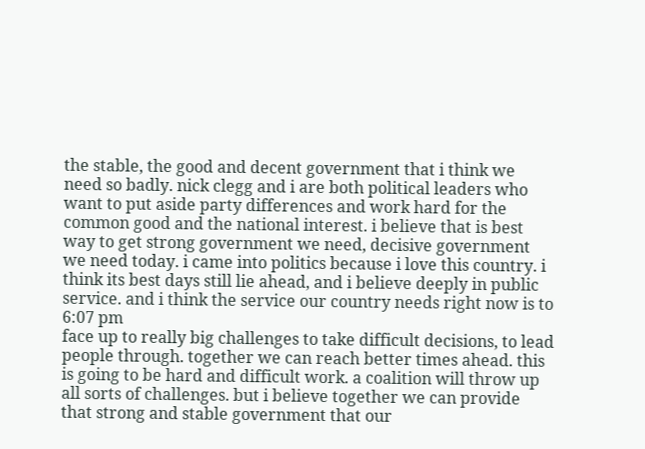the stable, the good and decent government that i think we need so badly. nick clegg and i are both political leaders who want to put aside party differences and work hard for the common good and the national interest. i believe that is best way to get strong government we need, decisive government we need today. i came into politics because i love this country. i think its best days still lie ahead, and i believe deeply in public service. and i think the service our country needs right now is to
6:07 pm
face up to really big challenges to take difficult decisions, to lead people through. together we can reach better times ahead. this is going to be hard and difficult work. a coalition will throw up all sorts of challenges. but i believe together we can provide that strong and stable government that our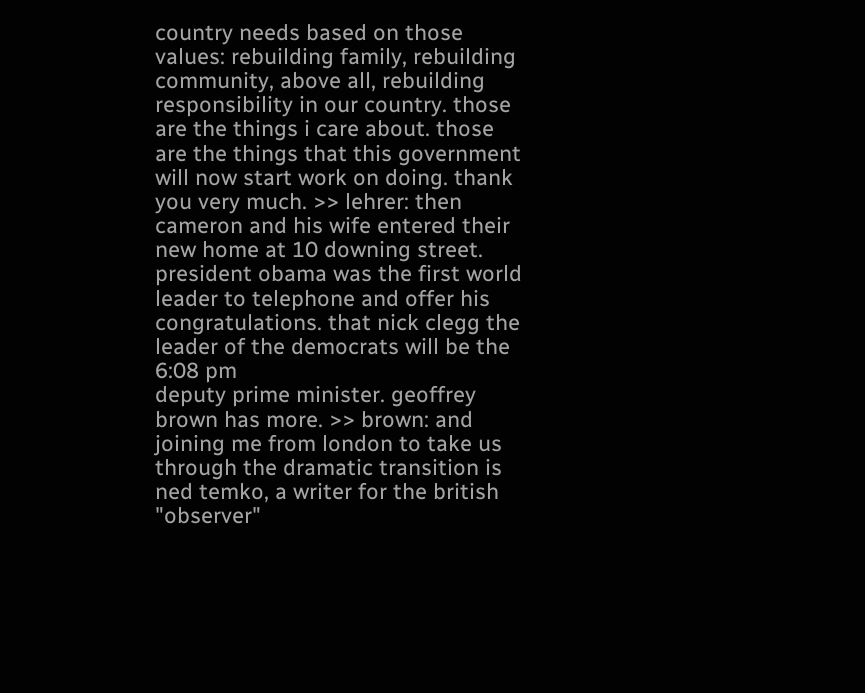country needs based on those values: rebuilding family, rebuilding community, above all, rebuilding responsibility in our country. those are the things i care about. those are the things that this government will now start work on doing. thank you very much. >> lehrer: then cameron and his wife entered their new home at 10 downing street. president obama was the first world leader to telephone and offer his congratulations. that nick clegg the leader of the democrats will be the
6:08 pm
deputy prime minister. geoffrey brown has more. >> brown: and joining me from london to take us through the dramatic transition is ned temko, a writer for the british "observer"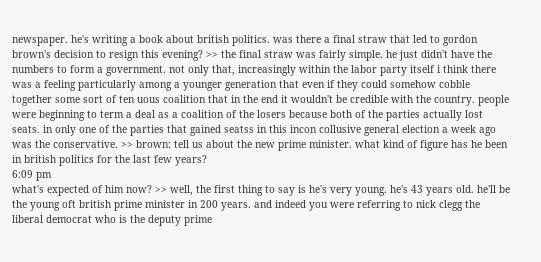newspaper. he's writing a book about british politics. was there a final straw that led to gordon brown's decision to resign this evening? >> the final straw was fairly simple. he just didn't have the numbers to form a government. not only that, increasingly within the labor party itself i think there was a feeling particularly among a younger generation that even if they could somehow cobble together some sort of ten uous coalition that in the end it wouldn't be credible with the country. people were beginning to term a deal as a coalition of the losers because both of the parties actually lost seats. in only one of the parties that gained seatss in this incon collusive general election a week ago was the conservative. >> brown: tell us about the new prime minister. what kind of figure has he been in british politics for the last few years?
6:09 pm
what's expected of him now? >> well, the first thing to say is he's very young. he's 43 years old. he'll be the young oft british prime minister in 200 years. and indeed you were referring to nick clegg the liberal democrat who is the deputy prime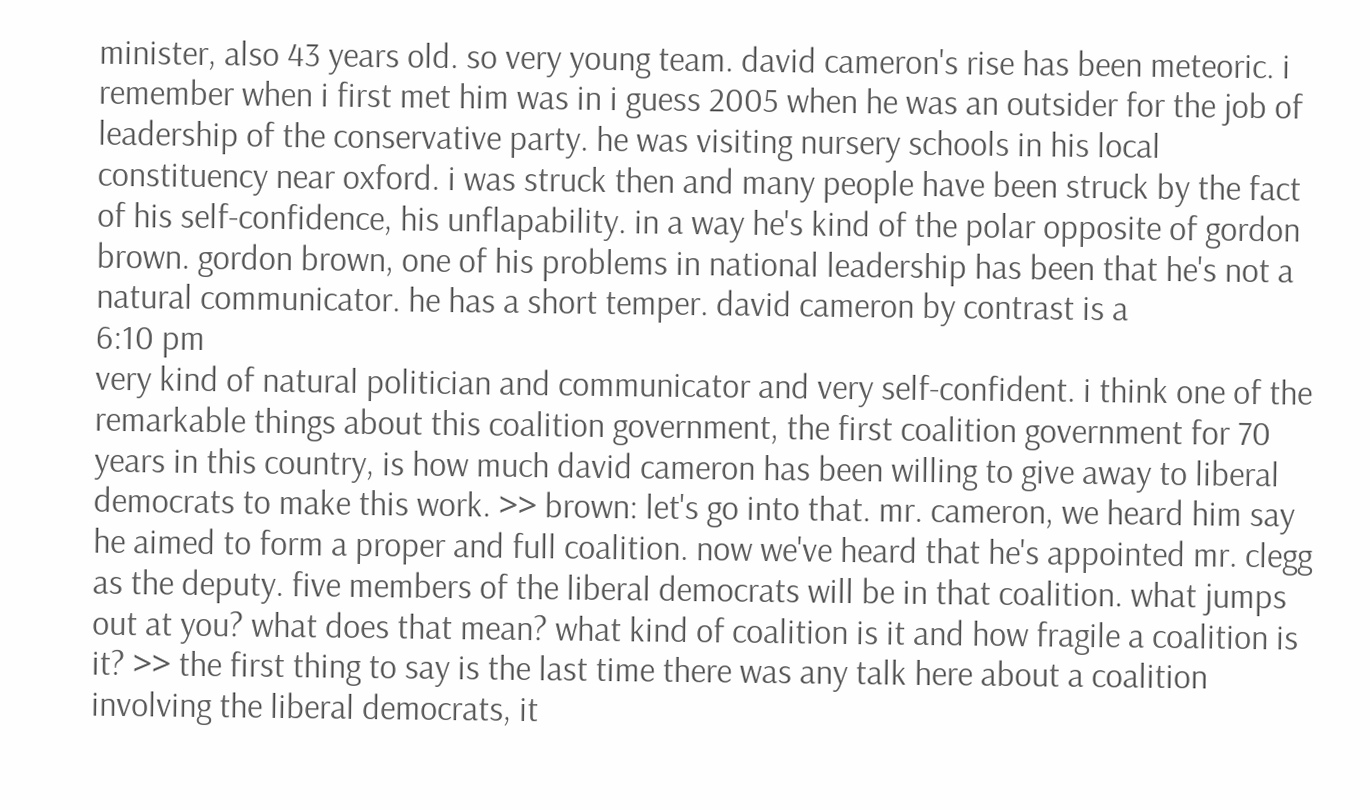minister, also 43 years old. so very young team. david cameron's rise has been meteoric. i remember when i first met him was in i guess 2005 when he was an outsider for the job of leadership of the conservative party. he was visiting nursery schools in his local constituency near oxford. i was struck then and many people have been struck by the fact of his self-confidence, his unflapability. in a way he's kind of the polar opposite of gordon brown. gordon brown, one of his problems in national leadership has been that he's not a natural communicator. he has a short temper. david cameron by contrast is a
6:10 pm
very kind of natural politician and communicator and very self-confident. i think one of the remarkable things about this coalition government, the first coalition government for 70 years in this country, is how much david cameron has been willing to give away to liberal democrats to make this work. >> brown: let's go into that. mr. cameron, we heard him say he aimed to form a proper and full coalition. now we've heard that he's appointed mr. clegg as the deputy. five members of the liberal democrats will be in that coalition. what jumps out at you? what does that mean? what kind of coalition is it and how fragile a coalition is it? >> the first thing to say is the last time there was any talk here about a coalition involving the liberal democrats, it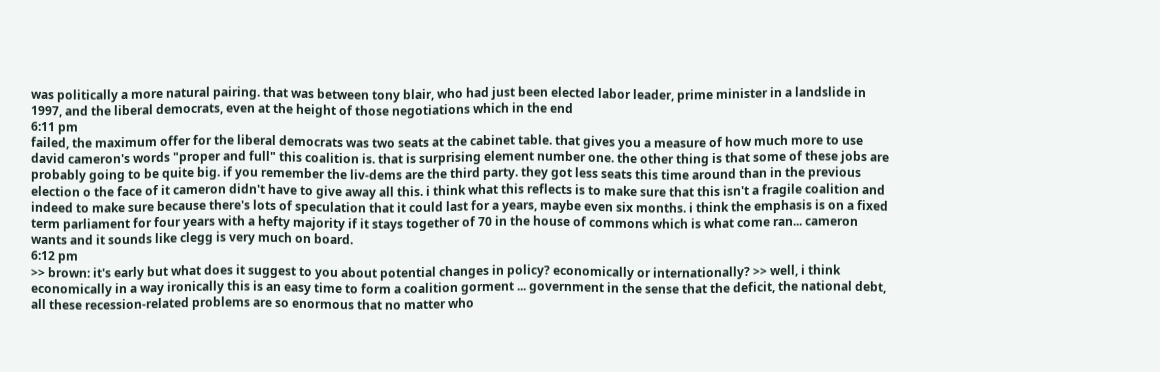was politically a more natural pairing. that was between tony blair, who had just been elected labor leader, prime minister in a landslide in 1997, and the liberal democrats, even at the height of those negotiations which in the end
6:11 pm
failed, the maximum offer for the liberal democrats was two seats at the cabinet table. that gives you a measure of how much more to use david cameron's words "proper and full" this coalition is. that is surprising element number one. the other thing is that some of these jobs are probably going to be quite big. if you remember the liv-dems are the third party. they got less seats this time around than in the previous election o the face of it cameron didn't have to give away all this. i think what this reflects is to make sure that this isn't a fragile coalition and indeed to make sure because there's lots of speculation that it could last for a years, maybe even six months. i think the emphasis is on a fixed term parliament for four years with a hefty majority if it stays together of 70 in the house of commons which is what come ran... cameron wants and it sounds like clegg is very much on board.
6:12 pm
>> brown: it's early but what does it suggest to you about potential changes in policy? economically or internationally? >> well, i think economically in a way ironically this is an easy time to form a coalition gorment ... government in the sense that the deficit, the national debt, all these recession-related problems are so enormous that no matter who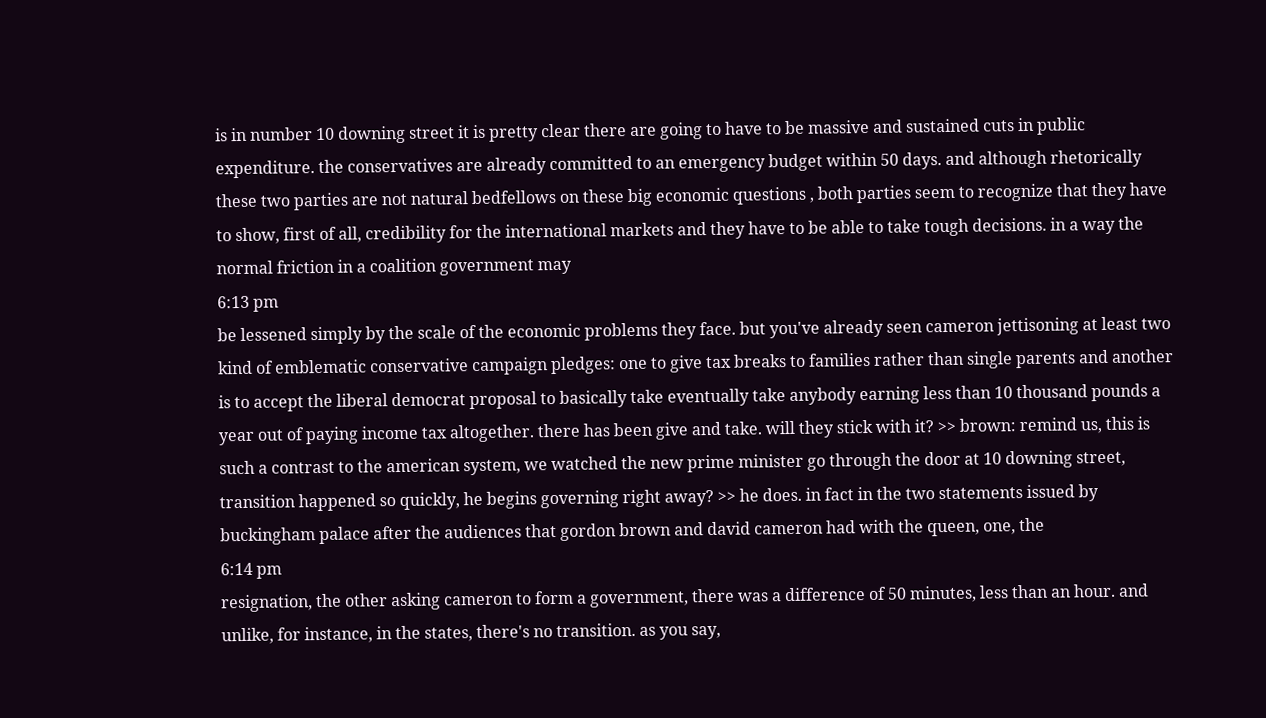is in number 10 downing street it is pretty clear there are going to have to be massive and sustained cuts in public expenditure. the conservatives are already committed to an emergency budget within 50 days. and although rhetorically these two parties are not natural bedfellows on these big economic questions , both parties seem to recognize that they have to show, first of all, credibility for the international markets and they have to be able to take tough decisions. in a way the normal friction in a coalition government may
6:13 pm
be lessened simply by the scale of the economic problems they face. but you've already seen cameron jettisoning at least two kind of emblematic conservative campaign pledges: one to give tax breaks to families rather than single parents and another is to accept the liberal democrat proposal to basically take eventually take anybody earning less than 10 thousand pounds a year out of paying income tax altogether. there has been give and take. will they stick with it? >> brown: remind us, this is such a contrast to the american system, we watched the new prime minister go through the door at 10 downing street, transition happened so quickly, he begins governing right away? >> he does. in fact in the two statements issued by buckingham palace after the audiences that gordon brown and david cameron had with the queen, one, the
6:14 pm
resignation, the other asking cameron to form a government, there was a difference of 50 minutes, less than an hour. and unlike, for instance, in the states, there's no transition. as you say,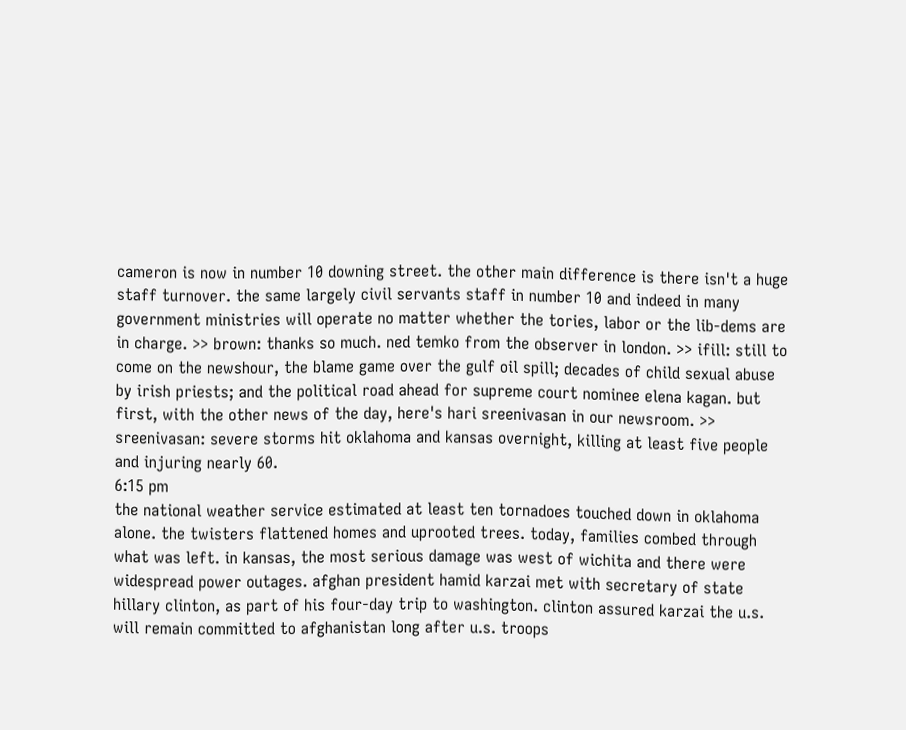cameron is now in number 10 downing street. the other main difference is there isn't a huge staff turnover. the same largely civil servants staff in number 10 and indeed in many government ministries will operate no matter whether the tories, labor or the lib-dems are in charge. >> brown: thanks so much. ned temko from the observer in london. >> ifill: still to come on the newshour, the blame game over the gulf oil spill; decades of child sexual abuse by irish priests; and the political road ahead for supreme court nominee elena kagan. but first, with the other news of the day, here's hari sreenivasan in our newsroom. >> sreenivasan: severe storms hit oklahoma and kansas overnight, killing at least five people and injuring nearly 60.
6:15 pm
the national weather service estimated at least ten tornadoes touched down in oklahoma alone. the twisters flattened homes and uprooted trees. today, families combed through what was left. in kansas, the most serious damage was west of wichita and there were widespread power outages. afghan president hamid karzai met with secretary of state hillary clinton, as part of his four-day trip to washington. clinton assured karzai the u.s. will remain committed to afghanistan long after u.s. troops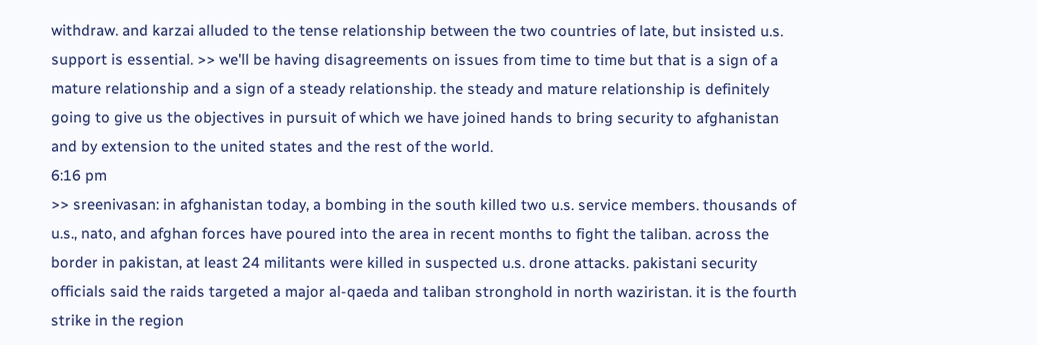withdraw. and karzai alluded to the tense relationship between the two countries of late, but insisted u.s. support is essential. >> we'll be having disagreements on issues from time to time but that is a sign of a mature relationship and a sign of a steady relationship. the steady and mature relationship is definitely going to give us the objectives in pursuit of which we have joined hands to bring security to afghanistan and by extension to the united states and the rest of the world.
6:16 pm
>> sreenivasan: in afghanistan today, a bombing in the south killed two u.s. service members. thousands of u.s., nato, and afghan forces have poured into the area in recent months to fight the taliban. across the border in pakistan, at least 24 militants were killed in suspected u.s. drone attacks. pakistani security officials said the raids targeted a major al-qaeda and taliban stronghold in north waziristan. it is the fourth strike in the region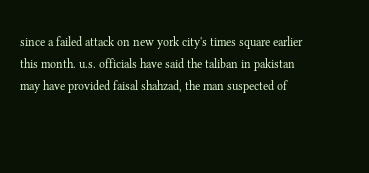since a failed attack on new york city's times square earlier this month. u.s. officials have said the taliban in pakistan may have provided faisal shahzad, the man suspected of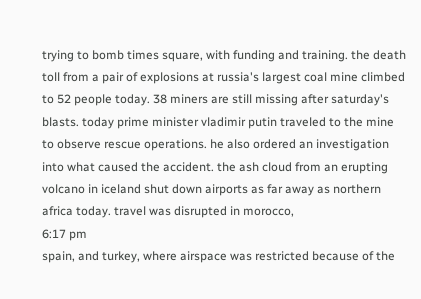trying to bomb times square, with funding and training. the death toll from a pair of explosions at russia's largest coal mine climbed to 52 people today. 38 miners are still missing after saturday's blasts. today prime minister vladimir putin traveled to the mine to observe rescue operations. he also ordered an investigation into what caused the accident. the ash cloud from an erupting volcano in iceland shut down airports as far away as northern africa today. travel was disrupted in morocco,
6:17 pm
spain, and turkey, where airspace was restricted because of the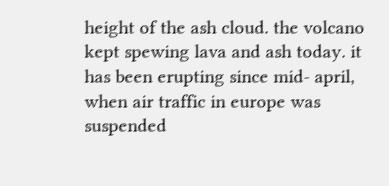height of the ash cloud. the volcano kept spewing lava and ash today. it has been erupting since mid- april, when air traffic in europe was suspended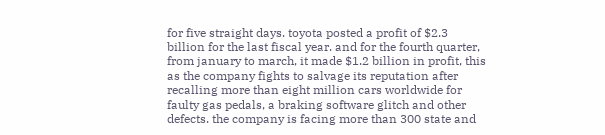for five straight days. toyota posted a profit of $2.3 billion for the last fiscal year. and for the fourth quarter, from january to march, it made $1.2 billion in profit, this as the company fights to salvage its reputation after recalling more than eight million cars worldwide for faulty gas pedals, a braking software glitch and other defects. the company is facing more than 300 state and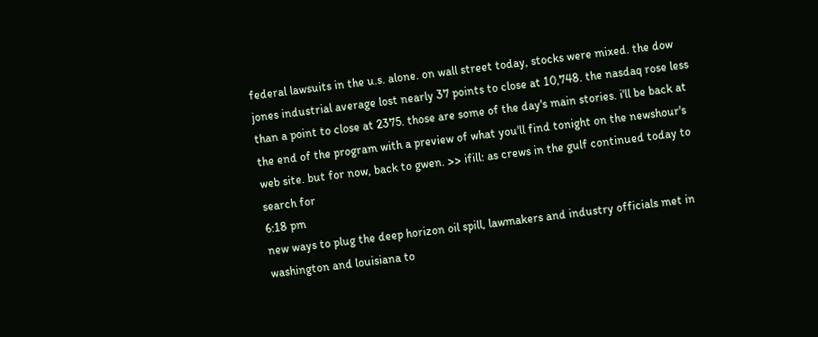federal lawsuits in the u.s. alone. on wall street today, stocks were mixed. the dow jones industrial average lost nearly 37 points to close at 10,748. the nasdaq rose less than a point to close at 2375. those are some of the day's main stories. i'll be back at the end of the program with a preview of what you'll find tonight on the newshour's web site. but for now, back to gwen. >> ifill: as crews in the gulf continued today to search for
6:18 pm
new ways to plug the deep horizon oil spill, lawmakers and industry officials met in washington and louisiana to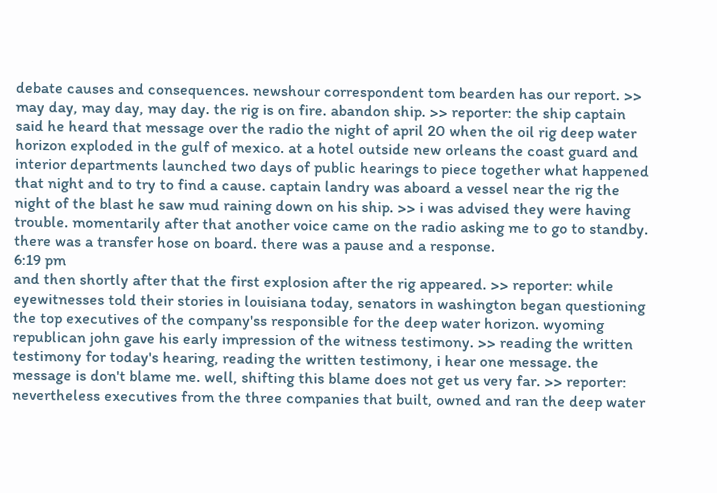debate causes and consequences. newshour correspondent tom bearden has our report. >> may day, may day, may day. the rig is on fire. abandon ship. >> reporter: the ship captain said he heard that message over the radio the night of april 20 when the oil rig deep water horizon exploded in the gulf of mexico. at a hotel outside new orleans the coast guard and interior departments launched two days of public hearings to piece together what happened that night and to try to find a cause. captain landry was aboard a vessel near the rig the night of the blast he saw mud raining down on his ship. >> i was advised they were having trouble. momentarily after that another voice came on the radio asking me to go to standby. there was a transfer hose on board. there was a pause and a response.
6:19 pm
and then shortly after that the first explosion after the rig appeared. >> reporter: while eyewitnesses told their stories in louisiana today, senators in washington began questioning the top executives of the company'ss responsible for the deep water horizon. wyoming republican john gave his early impression of the witness testimony. >> reading the written testimony for today's hearing, reading the written testimony, i hear one message. the message is don't blame me. well, shifting this blame does not get us very far. >> reporter: nevertheless executives from the three companies that built, owned and ran the deep water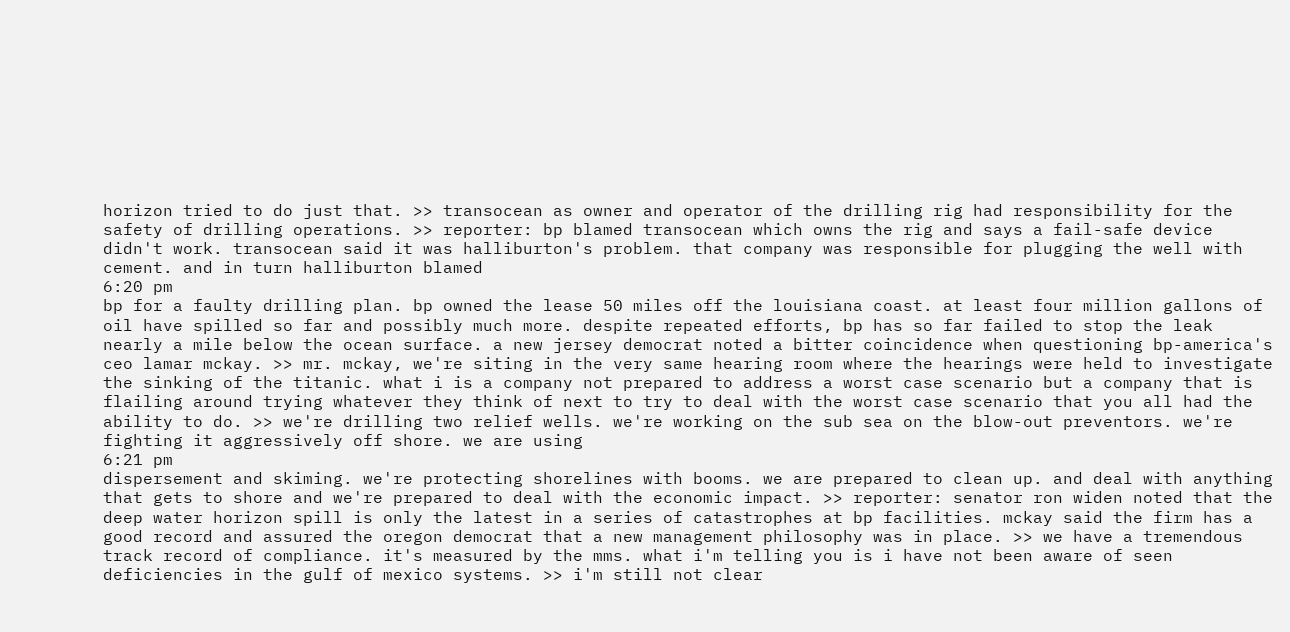horizon tried to do just that. >> transocean as owner and operator of the drilling rig had responsibility for the safety of drilling operations. >> reporter: bp blamed transocean which owns the rig and says a fail-safe device didn't work. transocean said it was halliburton's problem. that company was responsible for plugging the well with cement. and in turn halliburton blamed
6:20 pm
bp for a faulty drilling plan. bp owned the lease 50 miles off the louisiana coast. at least four million gallons of oil have spilled so far and possibly much more. despite repeated efforts, bp has so far failed to stop the leak nearly a mile below the ocean surface. a new jersey democrat noted a bitter coincidence when questioning bp-america's ceo lamar mckay. >> mr. mckay, we're siting in the very same hearing room where the hearings were held to investigate the sinking of the titanic. what i is a company not prepared to address a worst case scenario but a company that is flailing around trying whatever they think of next to try to deal with the worst case scenario that you all had the ability to do. >> we're drilling two relief wells. we're working on the sub sea on the blow-out preventors. we're fighting it aggressively off shore. we are using
6:21 pm
dispersement and skiming. we're protecting shorelines with booms. we are prepared to clean up. and deal with anything that gets to shore and we're prepared to deal with the economic impact. >> reporter: senator ron widen noted that the deep water horizon spill is only the latest in a series of catastrophes at bp facilities. mckay said the firm has a good record and assured the oregon democrat that a new management philosophy was in place. >> we have a tremendous track record of compliance. it's measured by the mms. what i'm telling you is i have not been aware of seen deficiencies in the gulf of mexico systems. >> i'm still not clear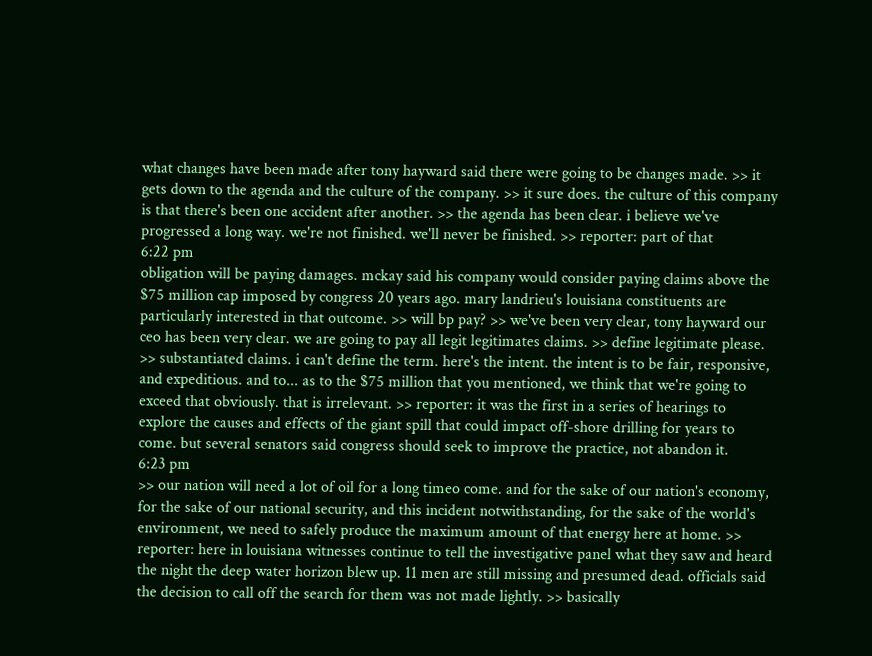what changes have been made after tony hayward said there were going to be changes made. >> it gets down to the agenda and the culture of the company. >> it sure does. the culture of this company is that there's been one accident after another. >> the agenda has been clear. i believe we've progressed a long way. we're not finished. we'll never be finished. >> reporter: part of that
6:22 pm
obligation will be paying damages. mckay said his company would consider paying claims above the $75 million cap imposed by congress 20 years ago. mary landrieu's louisiana constituents are particularly interested in that outcome. >> will bp pay? >> we've been very clear, tony hayward our ceo has been very clear. we are going to pay all legit legitimates claims. >> define legitimate please. >> substantiated claims. i can't define the term. here's the intent. the intent is to be fair, responsive, and expeditious. and to... as to the $75 million that you mentioned, we think that we're going to exceed that obviously. that is irrelevant. >> reporter: it was the first in a series of hearings to explore the causes and effects of the giant spill that could impact off-shore drilling for years to come. but several senators said congress should seek to improve the practice, not abandon it.
6:23 pm
>> our nation will need a lot of oil for a long timeo come. and for the sake of our nation's economy, for the sake of our national security, and this incident notwithstanding, for the sake of the world's environment, we need to safely produce the maximum amount of that energy here at home. >> reporter: here in louisiana witnesses continue to tell the investigative panel what they saw and heard the night the deep water horizon blew up. 11 men are still missing and presumed dead. officials said the decision to call off the search for them was not made lightly. >> basically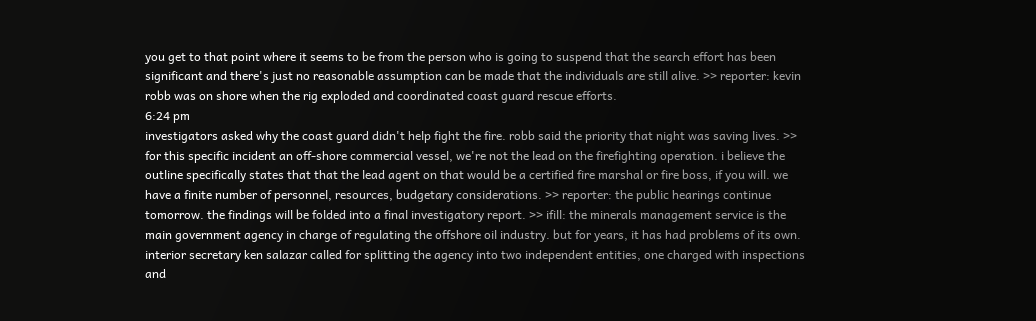you get to that point where it seems to be from the person who is going to suspend that the search effort has been significant and there's just no reasonable assumption can be made that the individuals are still alive. >> reporter: kevin robb was on shore when the rig exploded and coordinated coast guard rescue efforts.
6:24 pm
investigators asked why the coast guard didn't help fight the fire. robb said the priority that night was saving lives. >> for this specific incident an off-shore commercial vessel, we're not the lead on the firefighting operation. i believe the outline specifically states that that the lead agent on that would be a certified fire marshal or fire boss, if you will. we have a finite number of personnel, resources, budgetary considerations. >> reporter: the public hearings continue tomorrow. the findings will be folded into a final investigatory report. >> ifill: the minerals management service is the main government agency in charge of regulating the offshore oil industry. but for years, it has had problems of its own. interior secretary ken salazar called for splitting the agency into two independent entities, one charged with inspections and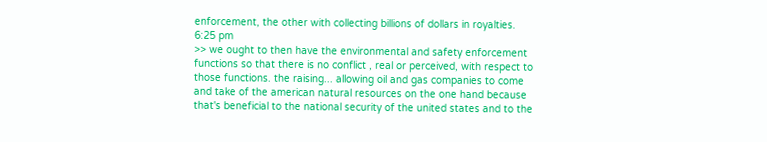enforcement, the other with collecting billions of dollars in royalties.
6:25 pm
>> we ought to then have the environmental and safety enforcement functions so that there is no conflict , real or perceived, with respect to those functions. the raising... allowing oil and gas companies to come and take of the american natural resources on the one hand because that's beneficial to the national security of the united states and to the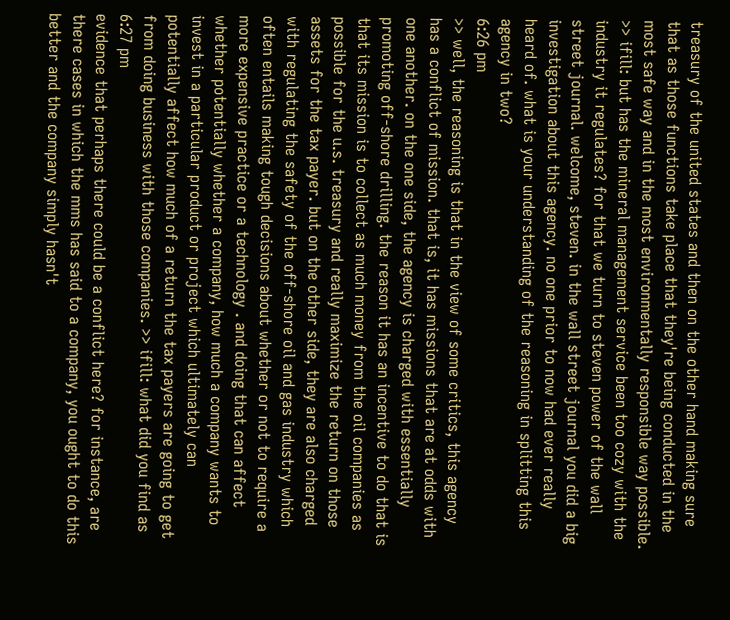treasury of the united states and then on the other hand making sure that as those functions take place that they're being conducted in the most safe way and in the most environmentally responsible way possible. >> ifill: but has the mineral management service been too cozy with the industry it regulates? for that we turn to steven power of the wall street journal. welcome, steven. in the wall street journal you did a big investigation about this agency. no one prior to now had ever really heard of. what is your understanding of the reasoning in splitting this agency in two?
6:26 pm
>> well, the reasoning is that in the view of some critics, this agency has a conflict of mission. that is, it has missions that are at odds with one another. on the one side, the agency is charged with essentially promoting off-shore drilling. the reason it has an incentive to do that is that its mission is to collect as much money from the oil companies as possible for the u.s. treasury and really maximize the return on those assets for the tax payer. but on the other side, they are also charged with regulating the safety of the off-shore oil and gas industry which often entails making tough decisions about whether or not to require a more expensive practice or a technology . and doing that can affect whether potentially whether a company, how much a company wants to invest in a particular product or project which ultimately can potentially affect how much of a return the tax payers are going to get from doing business with those companies. >> ifill: what did you find as
6:27 pm
evidence that perhaps there could be a conflict here? for instance, are there cases in which the mms has said to a company, you ought to do this better and the company simply hasn't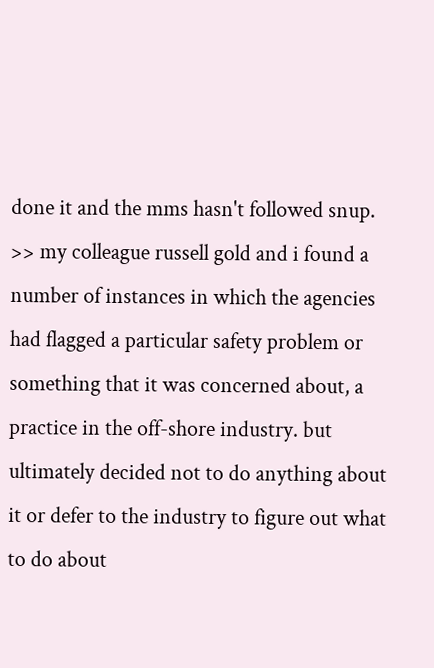done it and the mms hasn't followed snup. >> my colleague russell gold and i found a number of instances in which the agencies had flagged a particular safety problem or something that it was concerned about, a practice in the off-shore industry. but ultimately decided not to do anything about it or defer to the industry to figure out what to do about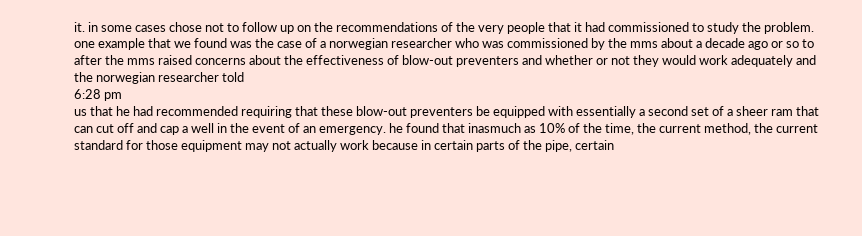it. in some cases chose not to follow up on the recommendations of the very people that it had commissioned to study the problem. one example that we found was the case of a norwegian researcher who was commissioned by the mms about a decade ago or so to after the mms raised concerns about the effectiveness of blow-out preventers and whether or not they would work adequately and the norwegian researcher told
6:28 pm
us that he had recommended requiring that these blow-out preventers be equipped with essentially a second set of a sheer ram that can cut off and cap a well in the event of an emergency. he found that inasmuch as 10% of the time, the current method, the current standard for those equipment may not actually work because in certain parts of the pipe, certain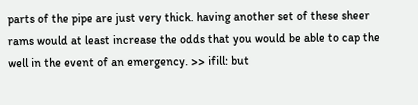parts of the pipe are just very thick. having another set of these sheer rams would at least increase the odds that you would be able to cap the well in the event of an emergency. >> ifill: but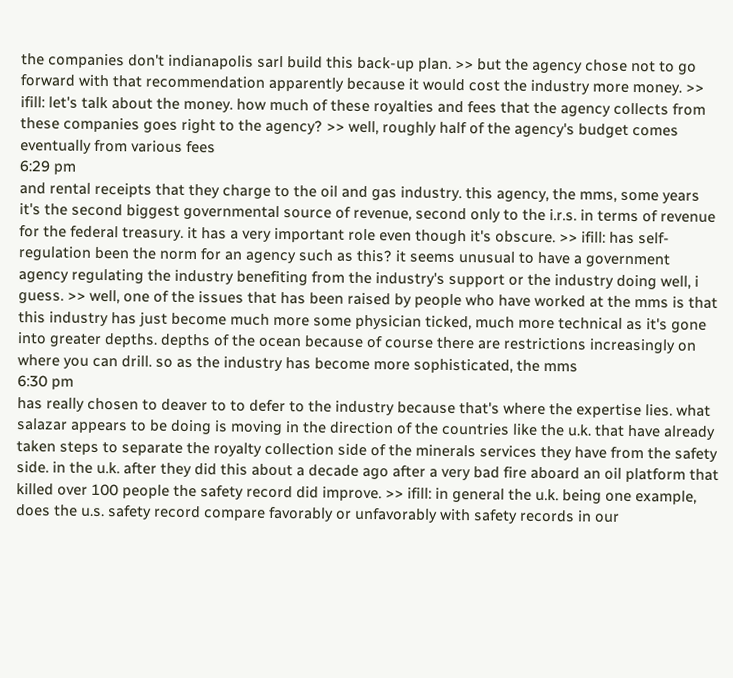the companies don't indianapolis sarl build this back-up plan. >> but the agency chose not to go forward with that recommendation apparently because it would cost the industry more money. >> ifill: let's talk about the money. how much of these royalties and fees that the agency collects from these companies goes right to the agency? >> well, roughly half of the agency's budget comes eventually from various fees
6:29 pm
and rental receipts that they charge to the oil and gas industry. this agency, the mms, some years it's the second biggest governmental source of revenue, second only to the i.r.s. in terms of revenue for the federal treasury. it has a very important role even though it's obscure. >> ifill: has self-regulation been the norm for an agency such as this? it seems unusual to have a government agency regulating the industry benefiting from the industry's support or the industry doing well, i guess. >> well, one of the issues that has been raised by people who have worked at the mms is that this industry has just become much more some physician ticked, much more technical as it's gone into greater depths. depths of the ocean because of course there are restrictions increasingly on where you can drill. so as the industry has become more sophisticated, the mms
6:30 pm
has really chosen to deaver to to defer to the industry because that's where the expertise lies. what salazar appears to be doing is moving in the direction of the countries like the u.k. that have already taken steps to separate the royalty collection side of the minerals services they have from the safety side. in the u.k. after they did this about a decade ago after a very bad fire aboard an oil platform that killed over 100 people the safety record did improve. >> ifill: in general the u.k. being one example, does the u.s. safety record compare favorably or unfavorably with safety records in our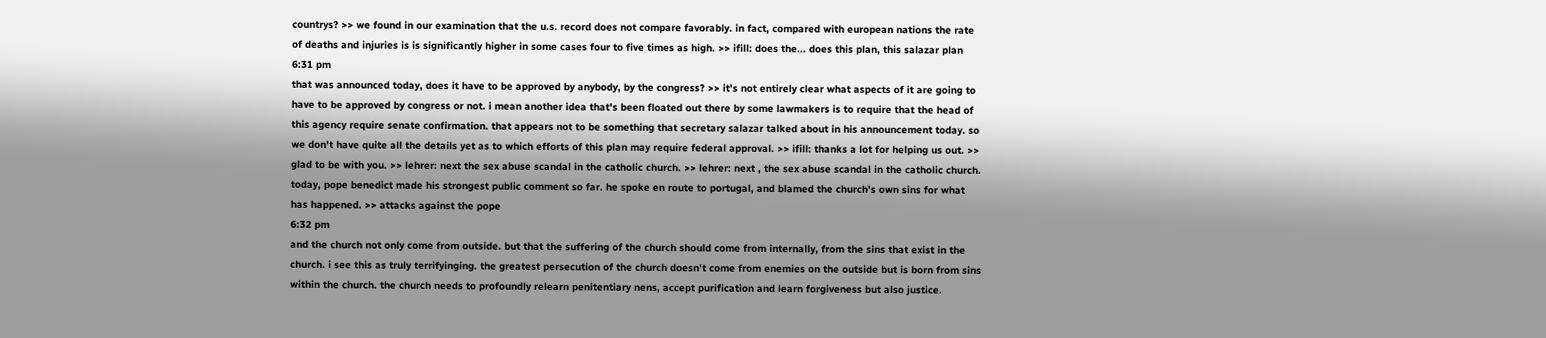countrys? >> we found in our examination that the u.s. record does not compare favorably. in fact, compared with european nations the rate of deaths and injuries is is significantly higher in some cases four to five times as high. >> ifill: does the... does this plan, this salazar plan
6:31 pm
that was announced today, does it have to be approved by anybody, by the congress? >> it's not entirely clear what aspects of it are going to have to be approved by congress or not. i mean another idea that's been floated out there by some lawmakers is to require that the head of this agency require senate confirmation. that appears not to be something that secretary salazar talked about in his announcement today. so we don't have quite all the details yet as to which efforts of this plan may require federal approval. >> ifill: thanks a lot for helping us out. >> glad to be with you. >> lehrer: next the sex abuse scandal in the catholic church. >> lehrer: next , the sex abuse scandal in the catholic church. today, pope benedict made his strongest public comment so far. he spoke en route to portugal, and blamed the church's own sins for what has happened. >> attacks against the pope
6:32 pm
and the church not only come from outside. but that the suffering of the church should come from internally, from the sins that exist in the church. i see this as truly terrifyinging. the greatest persecution of the church doesn't come from enemies on the outside but is born from sins within the church. the church needs to profoundly relearn penitentiary nens, accept purification and learn forgiveness but also justice.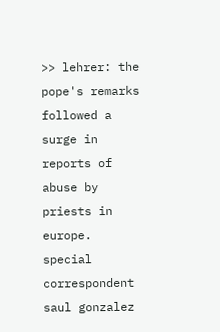>> lehrer: the pope's remarks followed a surge in reports of abuse by priests in europe. special correspondent saul gonzalez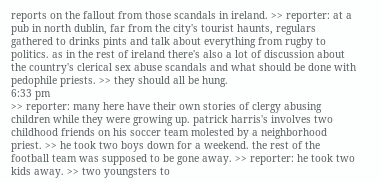reports on the fallout from those scandals in ireland. >> reporter: at a pub in north dublin, far from the city's tourist haunts, regulars gathered to drinks pints and talk about everything from rugby to politics. as in the rest of ireland there's also a lot of discussion about the country's clerical sex abuse scandals and what should be done with pedophile priests. >> they should all be hung.
6:33 pm
>> reporter: many here have their own stories of clergy abusing children while they were growing up. patrick harris's involves two childhood friends on his soccer team molested by a neighborhood priest. >> he took two boys down for a weekend. the rest of the football team was supposed to be gone away. >> reporter: he took two kids away. >> two youngsters to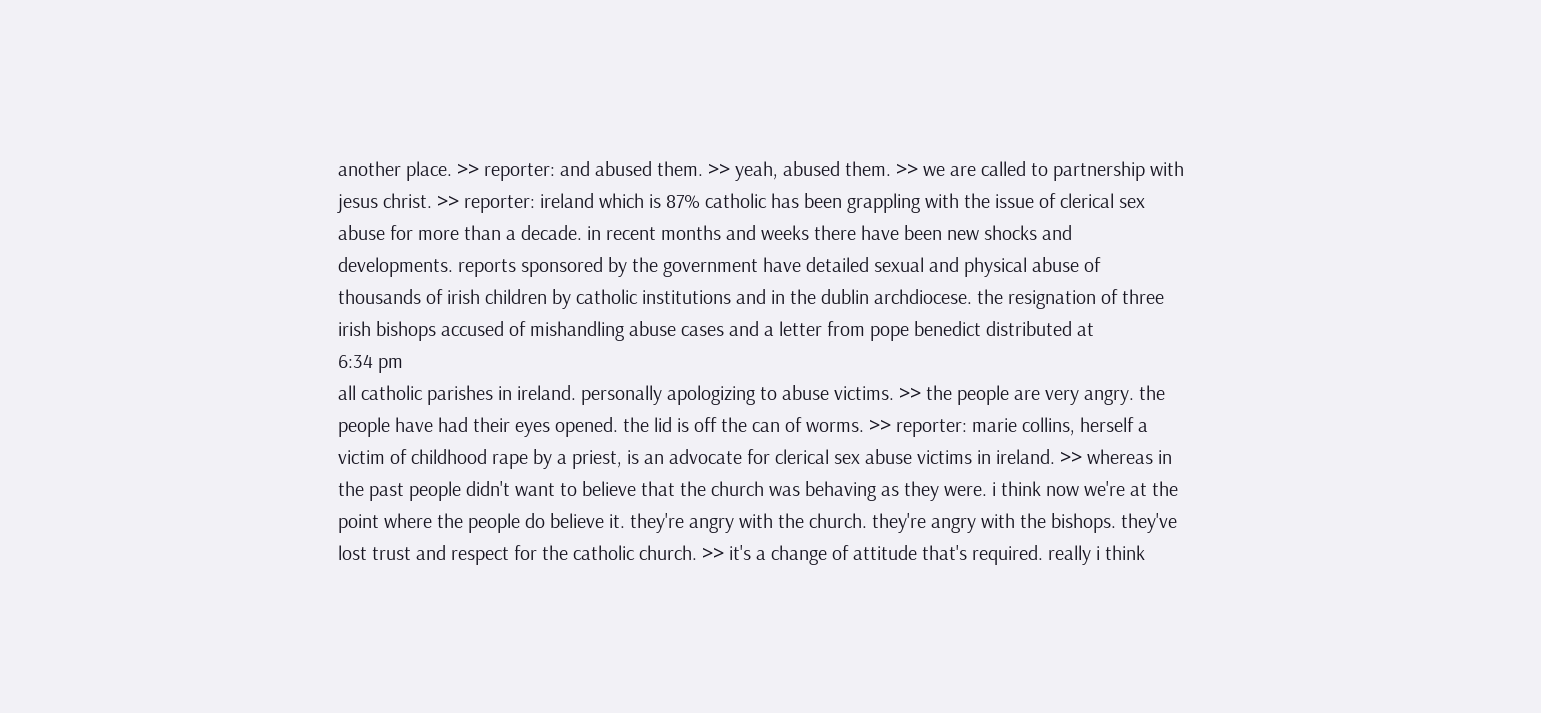another place. >> reporter: and abused them. >> yeah, abused them. >> we are called to partnership with jesus christ. >> reporter: ireland which is 87% catholic has been grappling with the issue of clerical sex abuse for more than a decade. in recent months and weeks there have been new shocks and developments. reports sponsored by the government have detailed sexual and physical abuse of thousands of irish children by catholic institutions and in the dublin archdiocese. the resignation of three irish bishops accused of mishandling abuse cases and a letter from pope benedict distributed at
6:34 pm
all catholic parishes in ireland. personally apologizing to abuse victims. >> the people are very angry. the people have had their eyes opened. the lid is off the can of worms. >> reporter: marie collins, herself a victim of childhood rape by a priest, is an advocate for clerical sex abuse victims in ireland. >> whereas in the past people didn't want to believe that the church was behaving as they were. i think now we're at the point where the people do believe it. they're angry with the church. they're angry with the bishops. they've lost trust and respect for the catholic church. >> it's a change of attitude that's required. really i think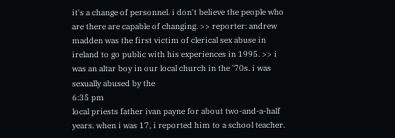it's a change of personnel. i don't believe the people who are there are capable of changing. >> reporter: andrew madden was the first victim of clerical sex abuse in ireland to go public with his experiences in 1995. >> i was an altar boy in our local church in the '70s. i was sexually abused by the
6:35 pm
local priests father ivan payne for about two-and-a-half years. when i was 17, i reported him to a school teacher.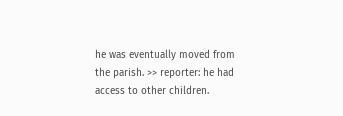he was eventually moved from the parish. >> reporter: he had access to other children.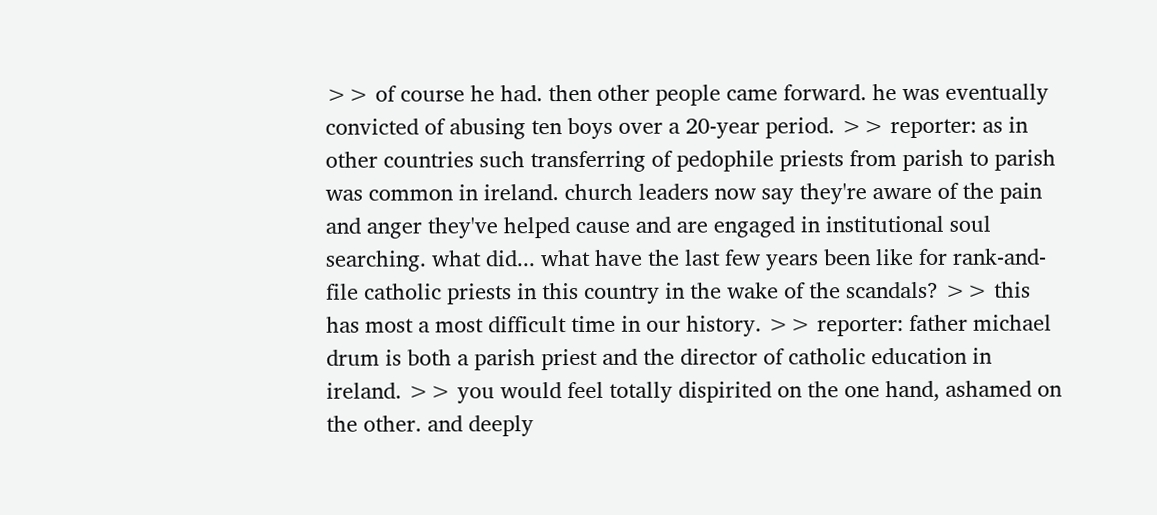>> of course he had. then other people came forward. he was eventually convicted of abusing ten boys over a 20-year period. >> reporter: as in other countries such transferring of pedophile priests from parish to parish was common in ireland. church leaders now say they're aware of the pain and anger they've helped cause and are engaged in institutional soul searching. what did... what have the last few years been like for rank-and-file catholic priests in this country in the wake of the scandals? >> this has most a most difficult time in our history. >> reporter: father michael drum is both a parish priest and the director of catholic education in ireland. >> you would feel totally dispirited on the one hand, ashamed on the other. and deeply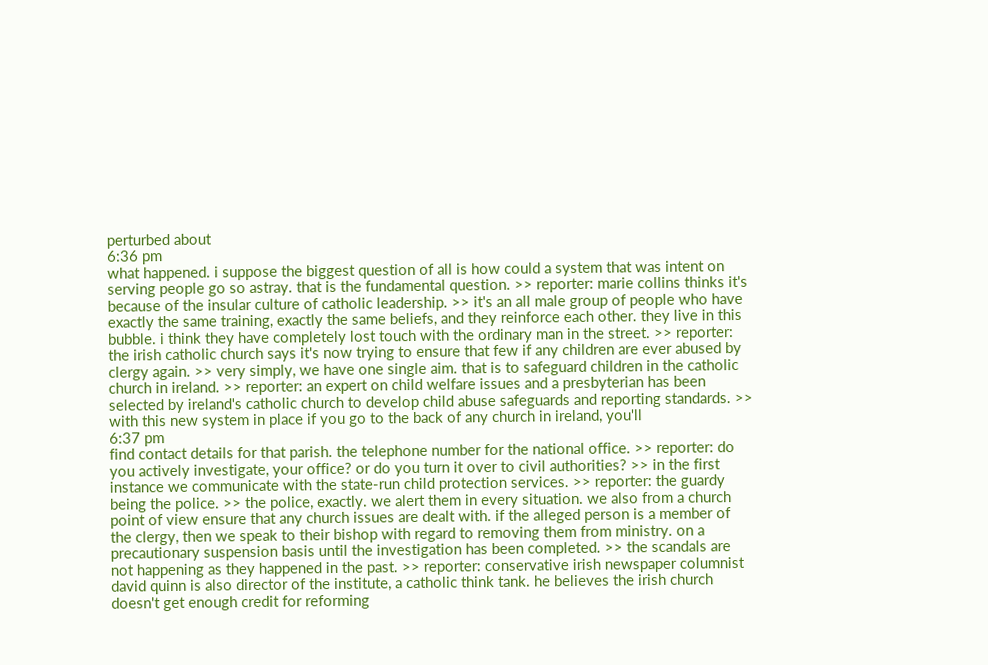perturbed about
6:36 pm
what happened. i suppose the biggest question of all is how could a system that was intent on serving people go so astray. that is the fundamental question. >> reporter: marie collins thinks it's because of the insular culture of catholic leadership. >> it's an all male group of people who have exactly the same training, exactly the same beliefs, and they reinforce each other. they live in this bubble. i think they have completely lost touch with the ordinary man in the street. >> reporter: the irish catholic church says it's now trying to ensure that few if any children are ever abused by clergy again. >> very simply, we have one single aim. that is to safeguard children in the catholic church in ireland. >> reporter: an expert on child welfare issues and a presbyterian has been selected by ireland's catholic church to develop child abuse safeguards and reporting standards. >> with this new system in place if you go to the back of any church in ireland, you'll
6:37 pm
find contact details for that parish. the telephone number for the national office. >> reporter: do you actively investigate, your office? or do you turn it over to civil authorities? >> in the first instance we communicate with the state-run child protection services. >> reporter: the guardy being the police. >> the police, exactly. we alert them in every situation. we also from a church point of view ensure that any church issues are dealt with. if the alleged person is a member of the clergy, then we speak to their bishop with regard to removing them from ministry. on a precautionary suspension basis until the investigation has been completed. >> the scandals are not happening as they happened in the past. >> reporter: conservative irish newspaper columnist david quinn is also director of the institute, a catholic think tank. he believes the irish church doesn't get enough credit for reforming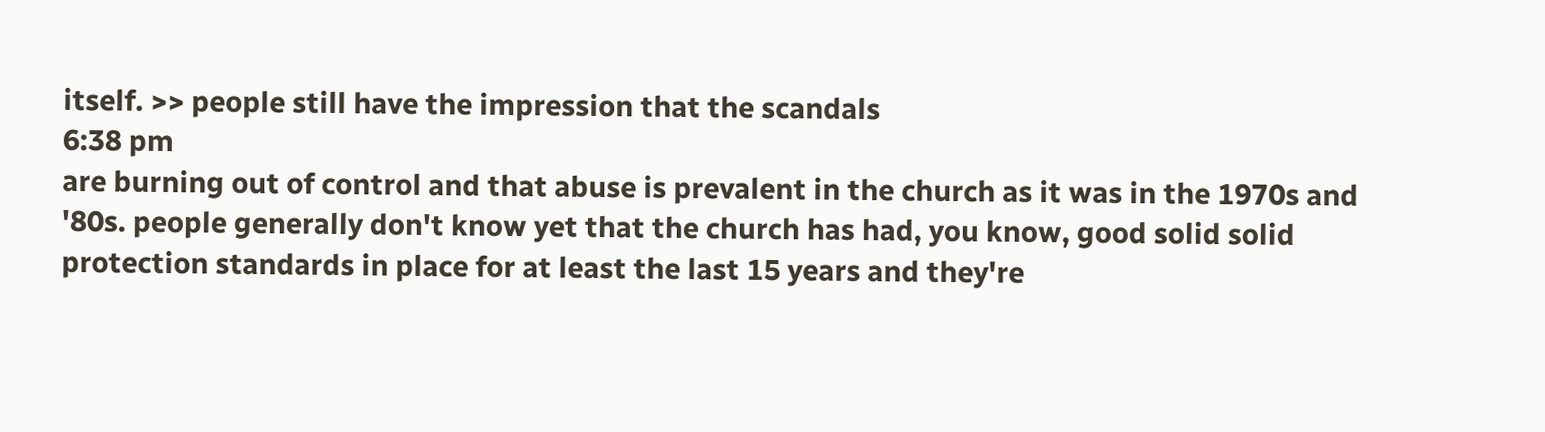itself. >> people still have the impression that the scandals
6:38 pm
are burning out of control and that abuse is prevalent in the church as it was in the 1970s and '80s. people generally don't know yet that the church has had, you know, good solid solid protection standards in place for at least the last 15 years and they're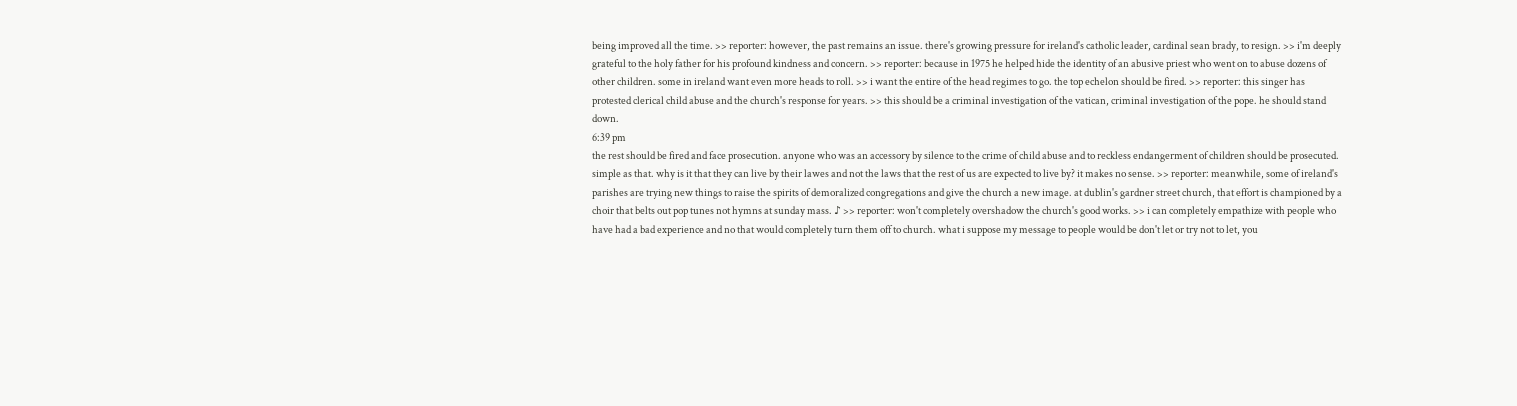being improved all the time. >> reporter: however, the past remains an issue. there's growing pressure for ireland's catholic leader, cardinal sean brady, to resign. >> i'm deeply grateful to the holy father for his profound kindness and concern. >> reporter: because in 1975 he helped hide the identity of an abusive priest who went on to abuse dozens of other children. some in ireland want even more heads to roll. >> i want the entire of the head regimes to go. the top echelon should be fired. >> reporter: this singer has protested clerical child abuse and the church's response for years. >> this should be a criminal investigation of the vatican, criminal investigation of the pope. he should stand down.
6:39 pm
the rest should be fired and face prosecution. anyone who was an accessory by silence to the crime of child abuse and to reckless endangerment of children should be prosecuted. simple as that. why is it that they can live by their lawes and not the laws that the rest of us are expected to live by? it makes no sense. >> reporter: meanwhile, some of ireland's parishes are trying new things to raise the spirits of demoralized congregations and give the church a new image. at dublin's gardner street church, that effort is championed by a choir that belts out pop tunes not hymns at sunday mass. ♪ >> reporter: won't completely overshadow the church's good works. >> i can completely empathize with people who have had a bad experience and no that would completely turn them off to church. what i suppose my message to people would be don't let or try not to let, you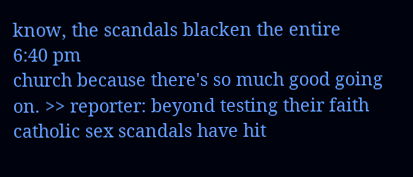know, the scandals blacken the entire
6:40 pm
church because there's so much good going on. >> reporter: beyond testing their faith catholic sex scandals have hit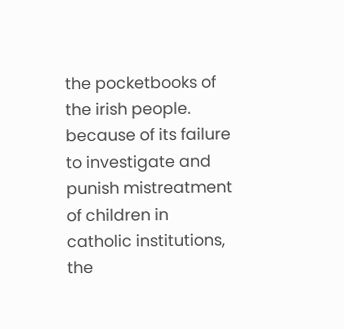the pocketbooks of the irish people. because of its failure to investigate and punish mistreatment of children in catholic institutions, the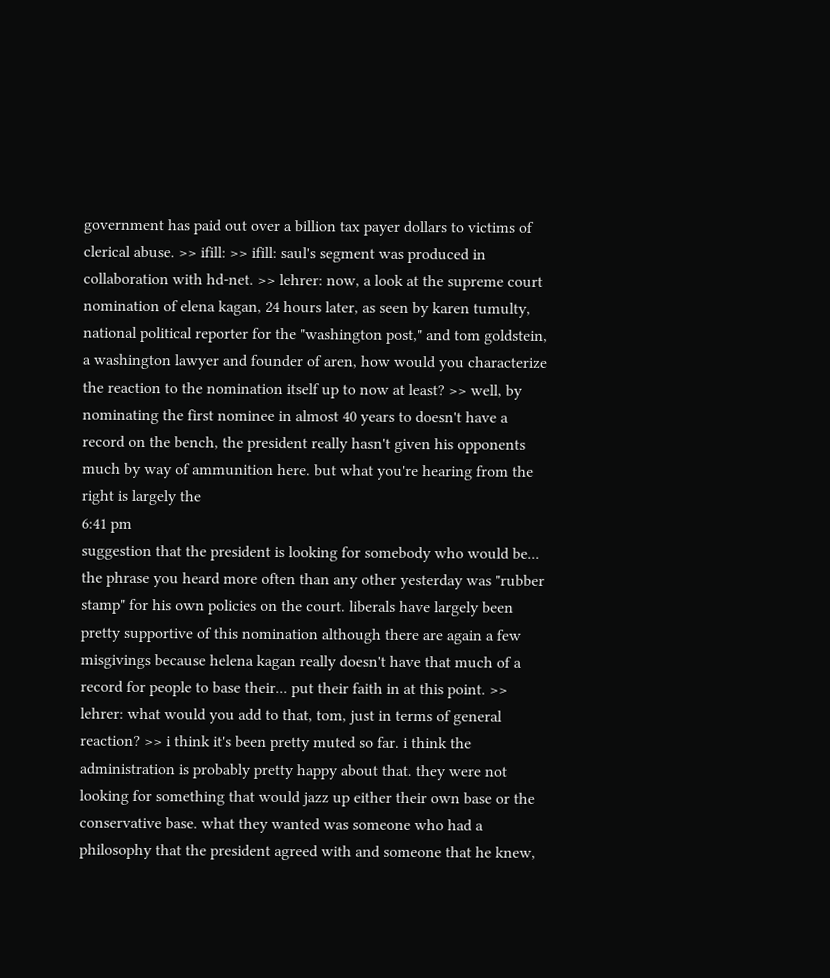government has paid out over a billion tax payer dollars to victims of clerical abuse. >> ifill: >> ifill: saul's segment was produced in collaboration with hd-net. >> lehrer: now, a look at the supreme court nomination of elena kagan, 24 hours later, as seen by karen tumulty, national political reporter for the "washington post," and tom goldstein, a washington lawyer and founder of aren, how would you characterize the reaction to the nomination itself up to now at least? >> well, by nominating the first nominee in almost 40 years to doesn't have a record on the bench, the president really hasn't given his opponents much by way of ammunition here. but what you're hearing from the right is largely the
6:41 pm
suggestion that the president is looking for somebody who would be... the phrase you heard more often than any other yesterday was "rubber stamp" for his own policies on the court. liberals have largely been pretty supportive of this nomination although there are again a few misgivings because helena kagan really doesn't have that much of a record for people to base their... put their faith in at this point. >> lehrer: what would you add to that, tom, just in terms of general reaction? >> i think it's been pretty muted so far. i think the administration is probably pretty happy about that. they were not looking for something that would jazz up either their own base or the conservative base. what they wanted was someone who had a philosophy that the president agreed with and someone that he knew,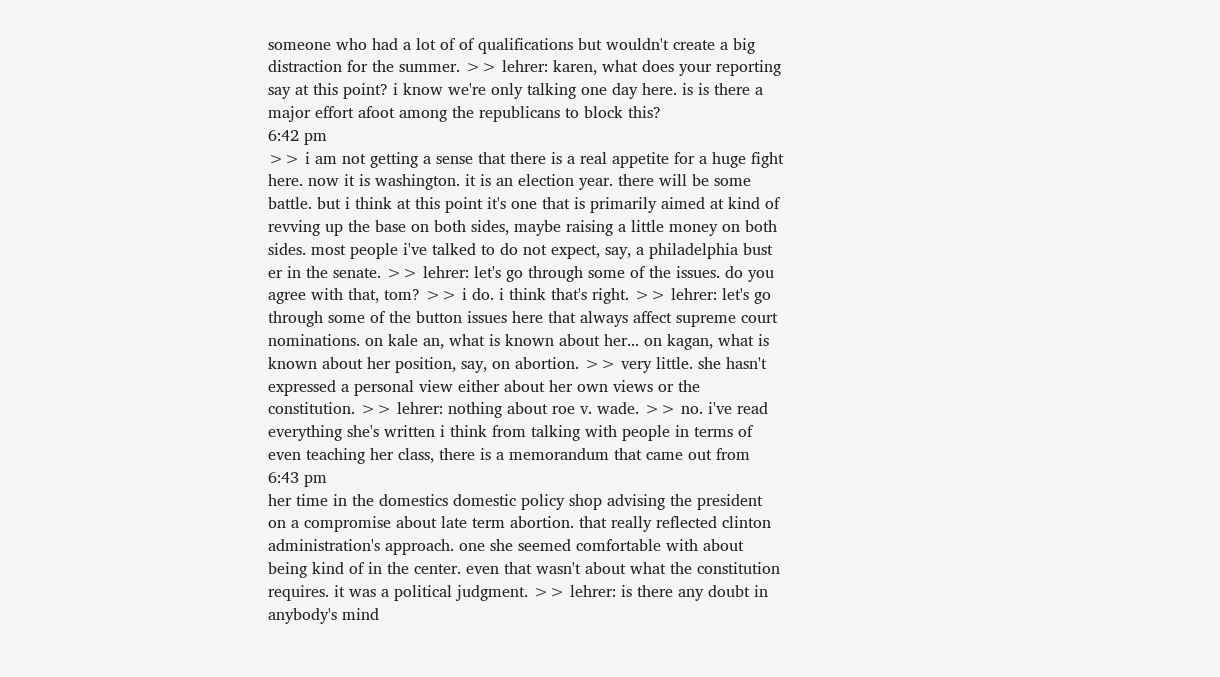someone who had a lot of of qualifications but wouldn't create a big distraction for the summer. >> lehrer: karen, what does your reporting say at this point? i know we're only talking one day here. is is there a major effort afoot among the republicans to block this?
6:42 pm
>> i am not getting a sense that there is a real appetite for a huge fight here. now it is washington. it is an election year. there will be some battle. but i think at this point it's one that is primarily aimed at kind of revving up the base on both sides, maybe raising a little money on both sides. most people i've talked to do not expect, say, a philadelphia bust er in the senate. >> lehrer: let's go through some of the issues. do you agree with that, tom? >> i do. i think that's right. >> lehrer: let's go through some of the button issues here that always affect supreme court nominations. on kale an, what is known about her... on kagan, what is known about her position, say, on abortion. >> very little. she hasn't expressed a personal view either about her own views or the constitution. >> lehrer: nothing about roe v. wade. >> no. i've read everything she's written i think from talking with people in terms of even teaching her class, there is a memorandum that came out from
6:43 pm
her time in the domestics domestic policy shop advising the president on a compromise about late term abortion. that really reflected clinton administration's approach. one she seemed comfortable with about being kind of in the center. even that wasn't about what the constitution requires. it was a political judgment. >> lehrer: is there any doubt in anybody's mind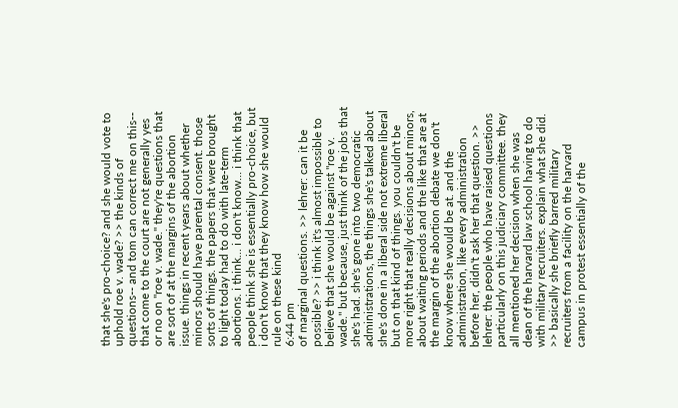that she's pro-choice? and she would vote to uphold roe v. wade? >> the kinds of questions-- and tom can correct me on this-- that come to the court are not generally yes or no on "roe v. wade." they're questions that are sort of at the margins of the abortion issue. things in recent years about whether minors should have parental consent. those sorts of things. the papers that were brought to light today had to do with late-term abortions. i think... i don't know... i think that people think she is essentially pro-choice, but i don't know that they know how she would rule on these kind
6:44 pm
of marginal questions. >> lehrer: can it be possible? >> i think it's almost impossible to believe that she would be against "roe v. wade." but because, just think of the jobs that she's had. she's gone into two democratic administrations, the things she's talked about she's done in a liberal side not extreme liberal but on that kind of things. you couldn't be more right that really decisions about minors, about waiting periods and the like that are at the margin of the abortion debate we don't know where she would be at. and the administration, like every administration before her, didn't ask her that question. >> lehrer: the people who have raised questions particularly on this judiciary committee. they all mentioned her decision when she was dean of the harvard law school having to do with military recruiters. explain what she did. >> basically she briefly barred military recruiters from a facility on the harvard campus in protest essentially of the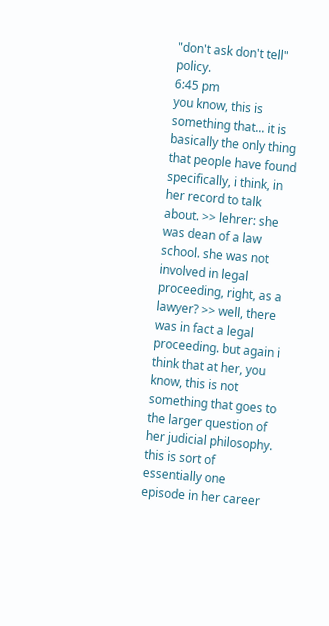"don't ask don't tell" policy.
6:45 pm
you know, this is something that... it is basically the only thing that people have found specifically, i think, in her record to talk about. >> lehrer: she was dean of a law school. she was not involved in legal proceeding, right, as a lawyer? >> well, there was in fact a legal proceeding. but again i think that at her, you know, this is not something that goes to the larger question of her judicial philosophy. this is sort of essentially one episode in her career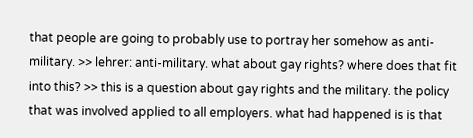that people are going to probably use to portray her somehow as anti-military. >> lehrer: anti-military. what about gay rights? where does that fit into this? >> this is a question about gay rights and the military. the policy that was involved applied to all employers. what had happened is is that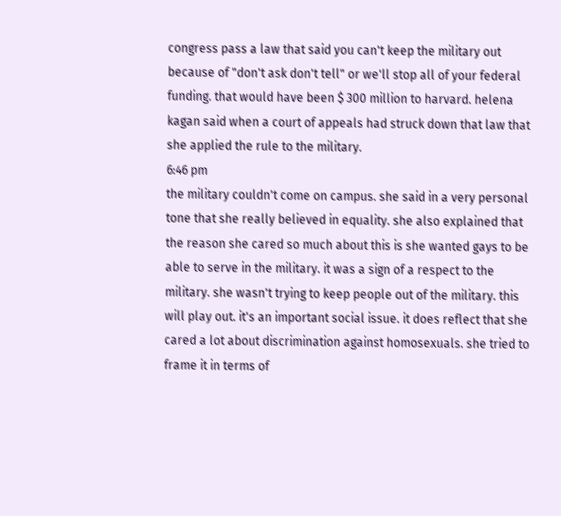congress pass a law that said you can't keep the military out because of "don't ask don't tell" or we'll stop all of your federal funding. that would have been $ 300 million to harvard. helena kagan said when a court of appeals had struck down that law that she applied the rule to the military.
6:46 pm
the military couldn't come on campus. she said in a very personal tone that she really believed in equality. she also explained that the reason she cared so much about this is she wanted gays to be able to serve in the military. it was a sign of a respect to the military. she wasn't trying to keep people out of the military. this will play out. it's an important social issue. it does reflect that she cared a lot about discrimination against homosexuals. she tried to frame it in terms of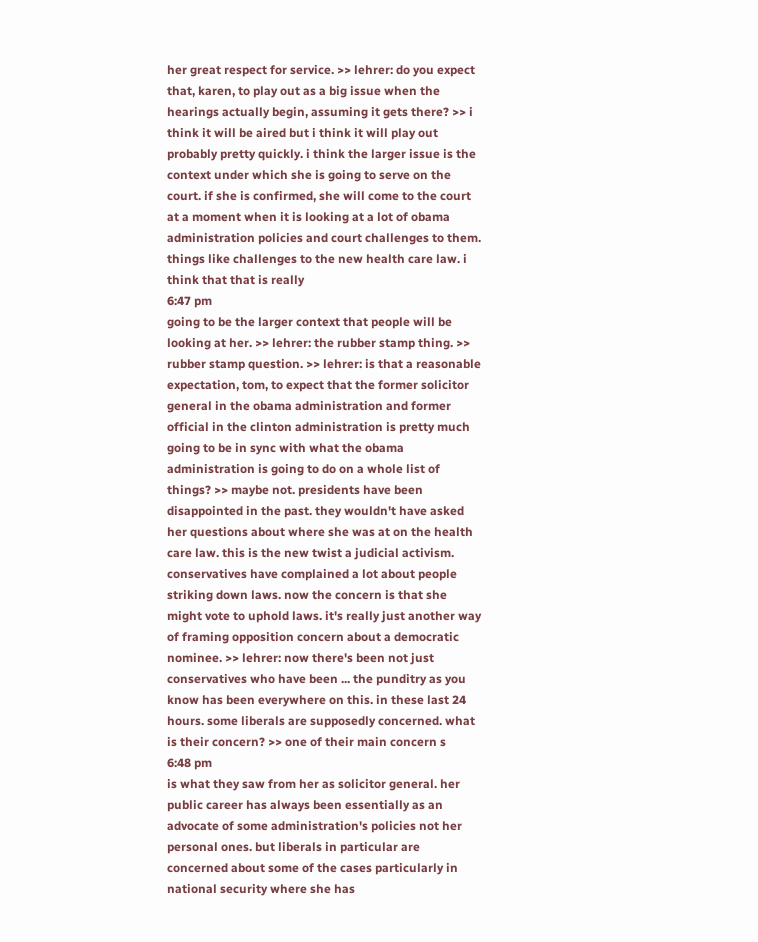her great respect for service. >> lehrer: do you expect that, karen, to play out as a big issue when the hearings actually begin, assuming it gets there? >> i think it will be aired but i think it will play out probably pretty quickly. i think the larger issue is the context under which she is going to serve on the court. if she is confirmed, she will come to the court at a moment when it is looking at a lot of obama administration policies and court challenges to them. things like challenges to the new health care law. i think that that is really
6:47 pm
going to be the larger context that people will be looking at her. >> lehrer: the rubber stamp thing. >> rubber stamp question. >> lehrer: is that a reasonable expectation, tom, to expect that the former solicitor general in the obama administration and former official in the clinton administration is pretty much going to be in sync with what the obama administration is going to do on a whole list of things? >> maybe not. presidents have been disappointed in the past. they wouldn't have asked her questions about where she was at on the health care law. this is the new twist a judicial activism. conservatives have complained a lot about people striking down laws. now the concern is that she might vote to uphold laws. it's really just another way of framing opposition concern about a democratic nominee. >> lehrer: now there's been not just conservatives who have been ... the punditry as you know has been everywhere on this. in these last 24 hours. some liberals are supposedly concerned. what is their concern? >> one of their main concern s
6:48 pm
is what they saw from her as solicitor general. her public career has always been essentially as an advocate of some administration's policies not her personal ones. but liberals in particular are concerned about some of the cases particularly in national security where she has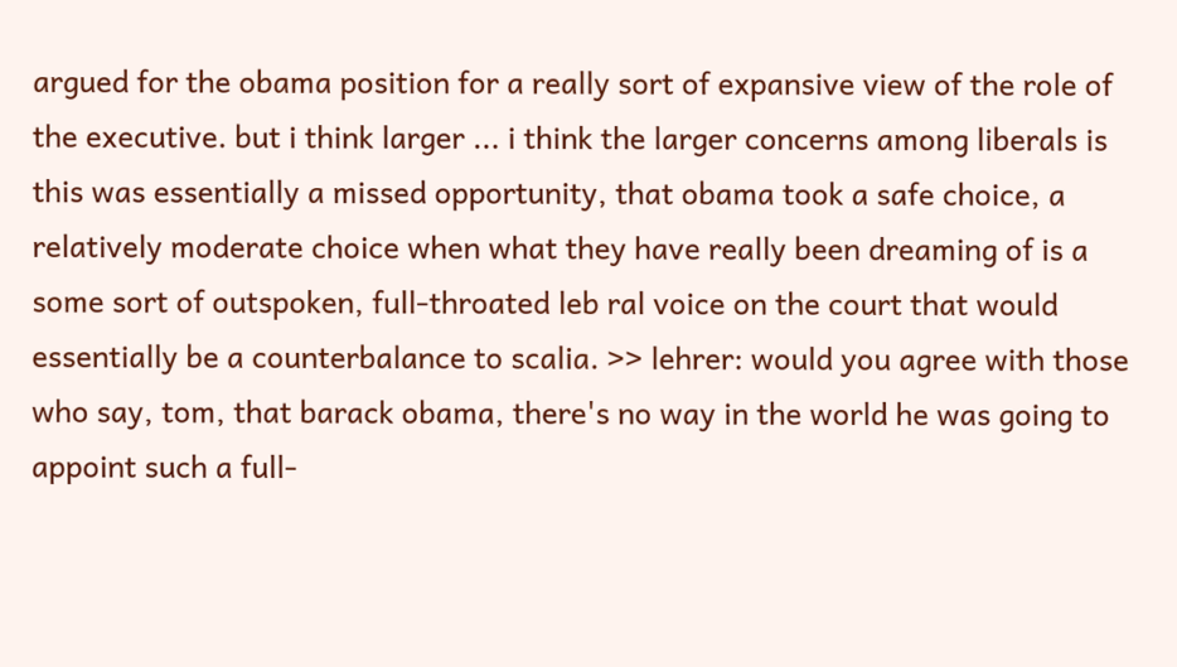argued for the obama position for a really sort of expansive view of the role of the executive. but i think larger ... i think the larger concerns among liberals is this was essentially a missed opportunity, that obama took a safe choice, a relatively moderate choice when what they have really been dreaming of is a some sort of outspoken, full-throated leb ral voice on the court that would essentially be a counterbalance to scalia. >> lehrer: would you agree with those who say, tom, that barack obama, there's no way in the world he was going to appoint such a full-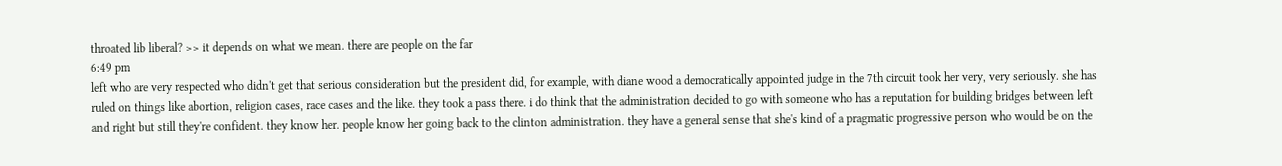throated lib liberal? >> it depends on what we mean. there are people on the far
6:49 pm
left who are very respected who didn't get that serious consideration but the president did, for example, with diane wood a democratically appointed judge in the 7th circuit took her very, very seriously. she has ruled on things like abortion, religion cases, race cases and the like. they took a pass there. i do think that the administration decided to go with someone who has a reputation for building bridges between left and right but still they're confident. they know her. people know her going back to the clinton administration. they have a general sense that she's kind of a pragmatic progressive person who would be on the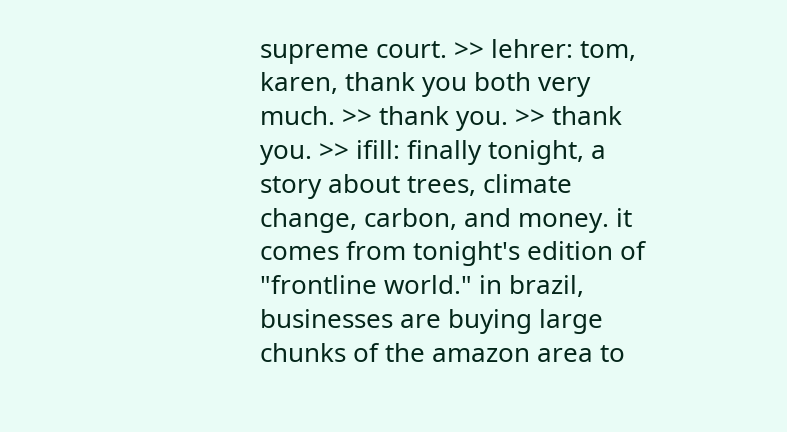supreme court. >> lehrer: tom, karen, thank you both very much. >> thank you. >> thank you. >> ifill: finally tonight, a story about trees, climate change, carbon, and money. it comes from tonight's edition of "frontline world." in brazil, businesses are buying large chunks of the amazon area to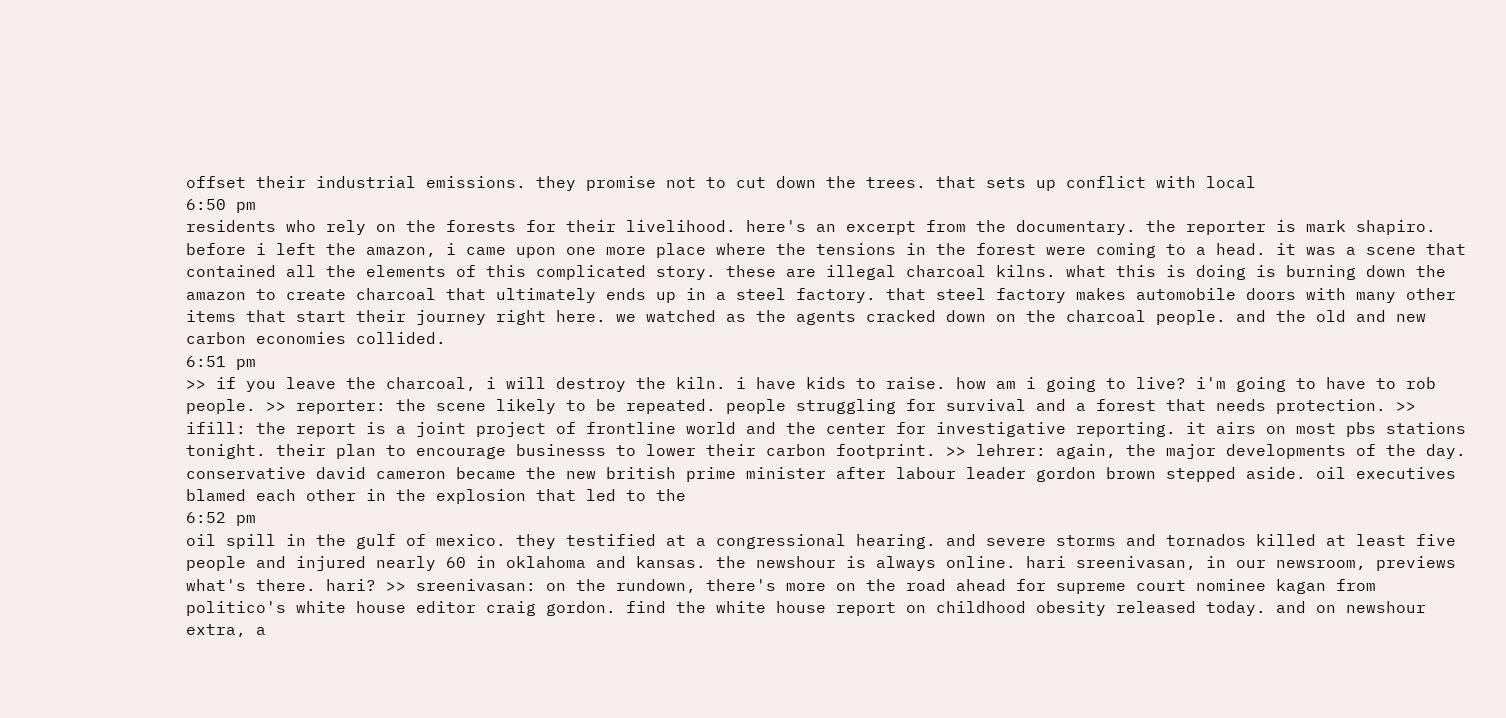offset their industrial emissions. they promise not to cut down the trees. that sets up conflict with local
6:50 pm
residents who rely on the forests for their livelihood. here's an excerpt from the documentary. the reporter is mark shapiro. before i left the amazon, i came upon one more place where the tensions in the forest were coming to a head. it was a scene that contained all the elements of this complicated story. these are illegal charcoal kilns. what this is doing is burning down the amazon to create charcoal that ultimately ends up in a steel factory. that steel factory makes automobile doors with many other items that start their journey right here. we watched as the agents cracked down on the charcoal people. and the old and new carbon economies collided.
6:51 pm
>> if you leave the charcoal, i will destroy the kiln. i have kids to raise. how am i going to live? i'm going to have to rob people. >> reporter: the scene likely to be repeated. people struggling for survival and a forest that needs protection. >> ifill: the report is a joint project of frontline world and the center for investigative reporting. it airs on most pbs stations tonight. their plan to encourage businesss to lower their carbon footprint. >> lehrer: again, the major developments of the day. conservative david cameron became the new british prime minister after labour leader gordon brown stepped aside. oil executives blamed each other in the explosion that led to the
6:52 pm
oil spill in the gulf of mexico. they testified at a congressional hearing. and severe storms and tornados killed at least five people and injured nearly 60 in oklahoma and kansas. the newshour is always online. hari sreenivasan, in our newsroom, previews what's there. hari? >> sreenivasan: on the rundown, there's more on the road ahead for supreme court nominee kagan from politico's white house editor craig gordon. find the white house report on childhood obesity released today. and on newshour extra, a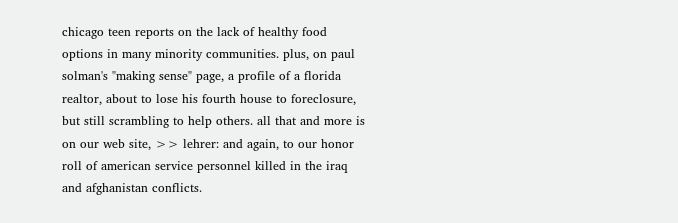chicago teen reports on the lack of healthy food options in many minority communities. plus, on paul solman's "making sense" page, a profile of a florida realtor, about to lose his fourth house to foreclosure, but still scrambling to help others. all that and more is on our web site, >> lehrer: and again, to our honor roll of american service personnel killed in the iraq and afghanistan conflicts.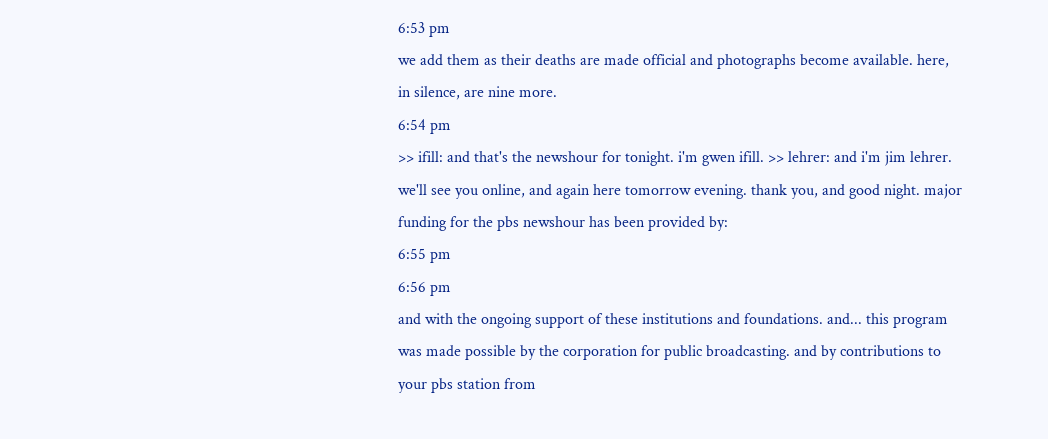6:53 pm
we add them as their deaths are made official and photographs become available. here, in silence, are nine more.
6:54 pm
>> ifill: and that's the newshour for tonight. i'm gwen ifill. >> lehrer: and i'm jim lehrer. we'll see you online, and again here tomorrow evening. thank you, and good night. major funding for the pbs newshour has been provided by:
6:55 pm
6:56 pm
and with the ongoing support of these institutions and foundations. and... this program was made possible by the corporation for public broadcasting. and by contributions to your pbs station from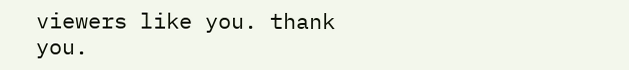viewers like you. thank you.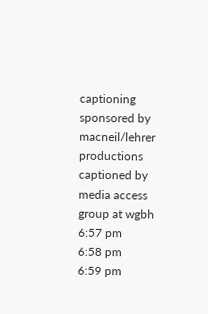captioning sponsored by macneil/lehrer productions captioned by media access group at wgbh
6:57 pm
6:58 pm
6:59 pm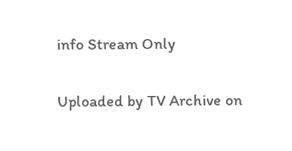info Stream Only

Uploaded by TV Archive on